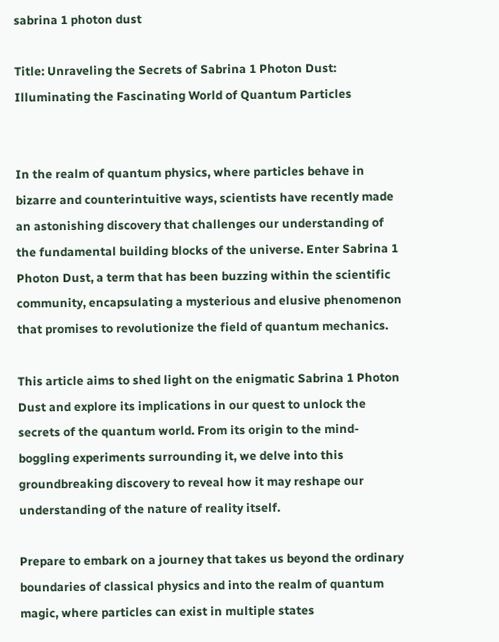sabrina 1 photon dust

Title: Unraveling the Secrets of Sabrina 1 Photon Dust: Illuminating the Fascinating World of Quantum Particles


In the realm of quantum physics, where particles behave in bizarre and counterintuitive ways, scientists have recently made an astonishing discovery that challenges our understanding of the fundamental building blocks of the universe. Enter Sabrina 1 Photon Dust, a term that has been buzzing within the scientific community, encapsulating a mysterious and elusive phenomenon that promises to revolutionize the field of quantum mechanics.

This article aims to shed light on the enigmatic Sabrina 1 Photon Dust and explore its implications in our quest to unlock the secrets of the quantum world. From its origin to the mind-boggling experiments surrounding it, we delve into this groundbreaking discovery to reveal how it may reshape our understanding of the nature of reality itself.

Prepare to embark on a journey that takes us beyond the ordinary boundaries of classical physics and into the realm of quantum magic, where particles can exist in multiple states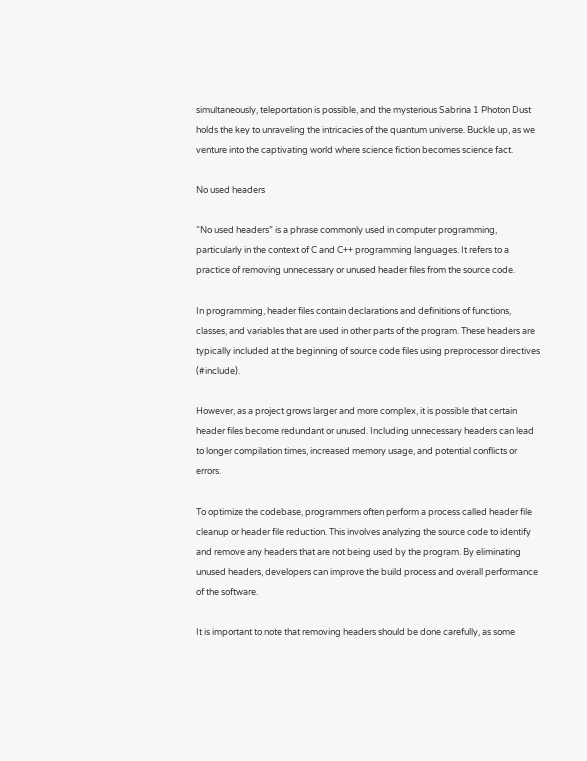simultaneously, teleportation is possible, and the mysterious Sabrina 1 Photon Dust holds the key to unraveling the intricacies of the quantum universe. Buckle up, as we venture into the captivating world where science fiction becomes science fact.

No used headers

“No used headers” is a phrase commonly used in computer programming, particularly in the context of C and C++ programming languages. It refers to a practice of removing unnecessary or unused header files from the source code.

In programming, header files contain declarations and definitions of functions, classes, and variables that are used in other parts of the program. These headers are typically included at the beginning of source code files using preprocessor directives (#include).

However, as a project grows larger and more complex, it is possible that certain header files become redundant or unused. Including unnecessary headers can lead to longer compilation times, increased memory usage, and potential conflicts or errors.

To optimize the codebase, programmers often perform a process called header file cleanup or header file reduction. This involves analyzing the source code to identify and remove any headers that are not being used by the program. By eliminating unused headers, developers can improve the build process and overall performance of the software.

It is important to note that removing headers should be done carefully, as some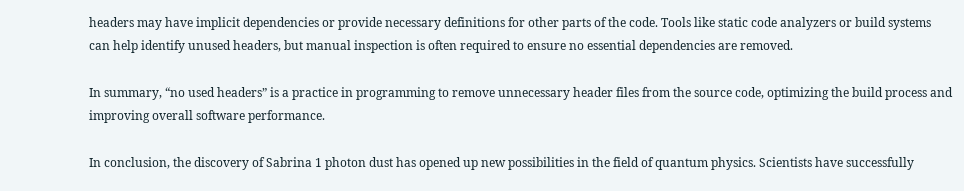headers may have implicit dependencies or provide necessary definitions for other parts of the code. Tools like static code analyzers or build systems can help identify unused headers, but manual inspection is often required to ensure no essential dependencies are removed.

In summary, “no used headers” is a practice in programming to remove unnecessary header files from the source code, optimizing the build process and improving overall software performance.

In conclusion, the discovery of Sabrina 1 photon dust has opened up new possibilities in the field of quantum physics. Scientists have successfully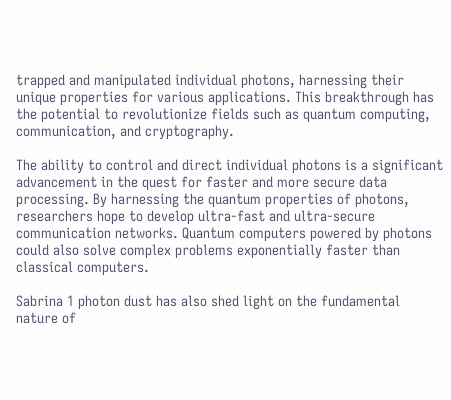trapped and manipulated individual photons, harnessing their unique properties for various applications. This breakthrough has the potential to revolutionize fields such as quantum computing, communication, and cryptography.

The ability to control and direct individual photons is a significant advancement in the quest for faster and more secure data processing. By harnessing the quantum properties of photons, researchers hope to develop ultra-fast and ultra-secure communication networks. Quantum computers powered by photons could also solve complex problems exponentially faster than classical computers.

Sabrina 1 photon dust has also shed light on the fundamental nature of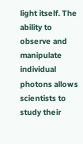light itself. The ability to observe and manipulate individual photons allows scientists to study their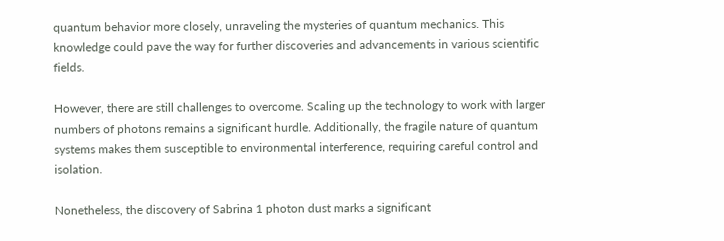quantum behavior more closely, unraveling the mysteries of quantum mechanics. This knowledge could pave the way for further discoveries and advancements in various scientific fields.

However, there are still challenges to overcome. Scaling up the technology to work with larger numbers of photons remains a significant hurdle. Additionally, the fragile nature of quantum systems makes them susceptible to environmental interference, requiring careful control and isolation.

Nonetheless, the discovery of Sabrina 1 photon dust marks a significant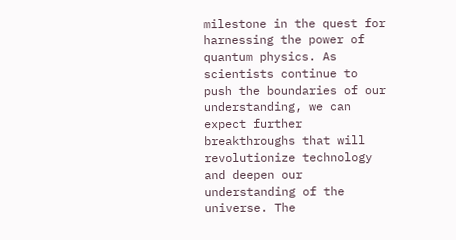milestone in the quest for harnessing the power of quantum physics. As scientists continue to push the boundaries of our understanding, we can expect further breakthroughs that will revolutionize technology and deepen our understanding of the universe. The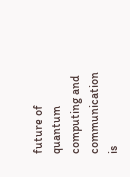future of quantum computing and communication is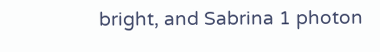bright, and Sabrina 1 photon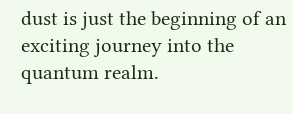dust is just the beginning of an exciting journey into the quantum realm.